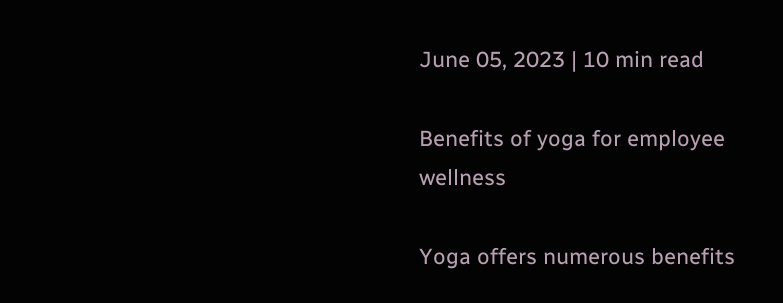June 05, 2023 | 10 min read

Benefits of yoga for employee wellness

Yoga offers numerous benefits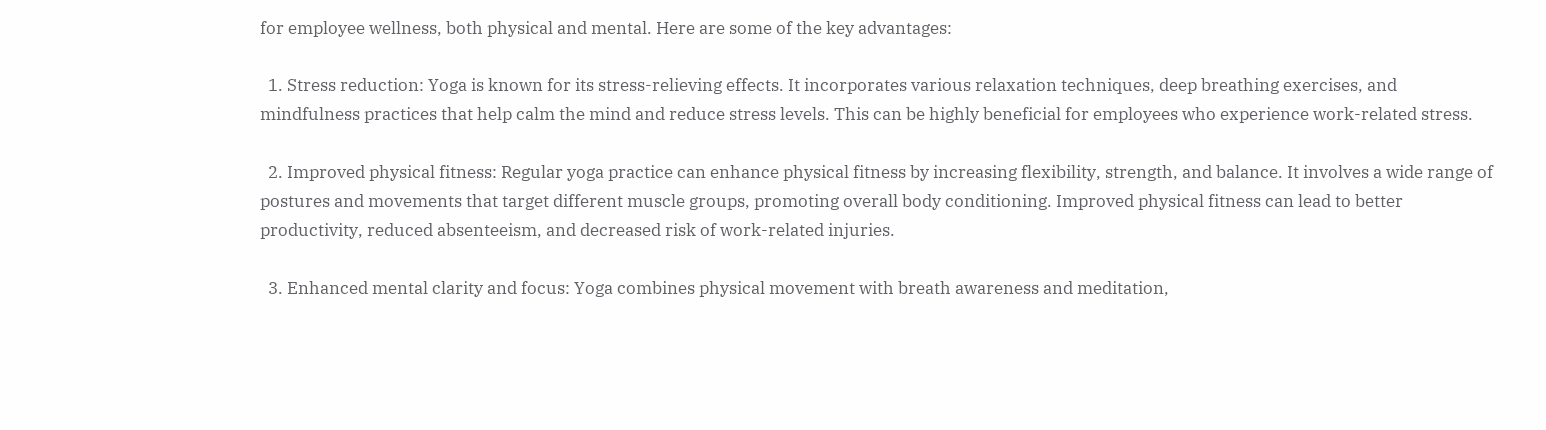for employee wellness, both physical and mental. Here are some of the key advantages:

  1. Stress reduction: Yoga is known for its stress-relieving effects. It incorporates various relaxation techniques, deep breathing exercises, and mindfulness practices that help calm the mind and reduce stress levels. This can be highly beneficial for employees who experience work-related stress.

  2. Improved physical fitness: Regular yoga practice can enhance physical fitness by increasing flexibility, strength, and balance. It involves a wide range of postures and movements that target different muscle groups, promoting overall body conditioning. Improved physical fitness can lead to better productivity, reduced absenteeism, and decreased risk of work-related injuries.

  3. Enhanced mental clarity and focus: Yoga combines physical movement with breath awareness and meditation,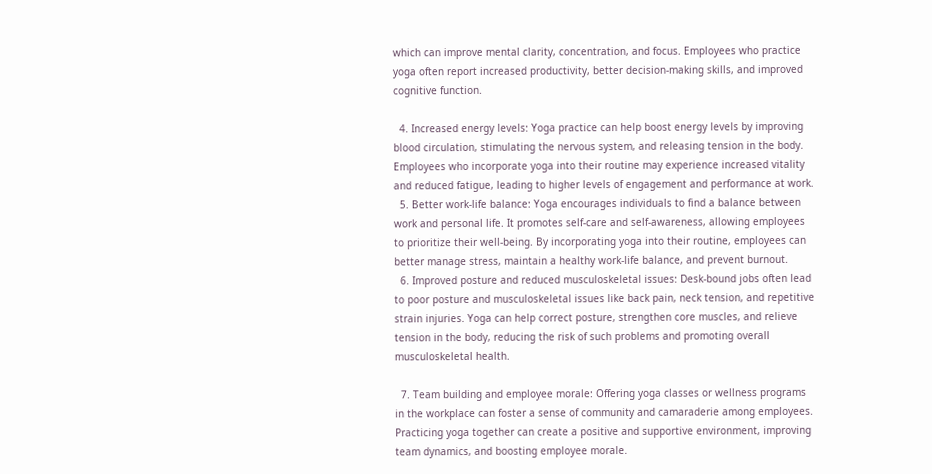which can improve mental clarity, concentration, and focus. Employees who practice yoga often report increased productivity, better decision-making skills, and improved cognitive function.

  4. Increased energy levels: Yoga practice can help boost energy levels by improving blood circulation, stimulating the nervous system, and releasing tension in the body. Employees who incorporate yoga into their routine may experience increased vitality and reduced fatigue, leading to higher levels of engagement and performance at work.
  5. Better work-life balance: Yoga encourages individuals to find a balance between work and personal life. It promotes self-care and self-awareness, allowing employees to prioritize their well-being. By incorporating yoga into their routine, employees can better manage stress, maintain a healthy work-life balance, and prevent burnout.
  6. Improved posture and reduced musculoskeletal issues: Desk-bound jobs often lead to poor posture and musculoskeletal issues like back pain, neck tension, and repetitive strain injuries. Yoga can help correct posture, strengthen core muscles, and relieve tension in the body, reducing the risk of such problems and promoting overall musculoskeletal health.

  7. Team building and employee morale: Offering yoga classes or wellness programs in the workplace can foster a sense of community and camaraderie among employees. Practicing yoga together can create a positive and supportive environment, improving team dynamics, and boosting employee morale.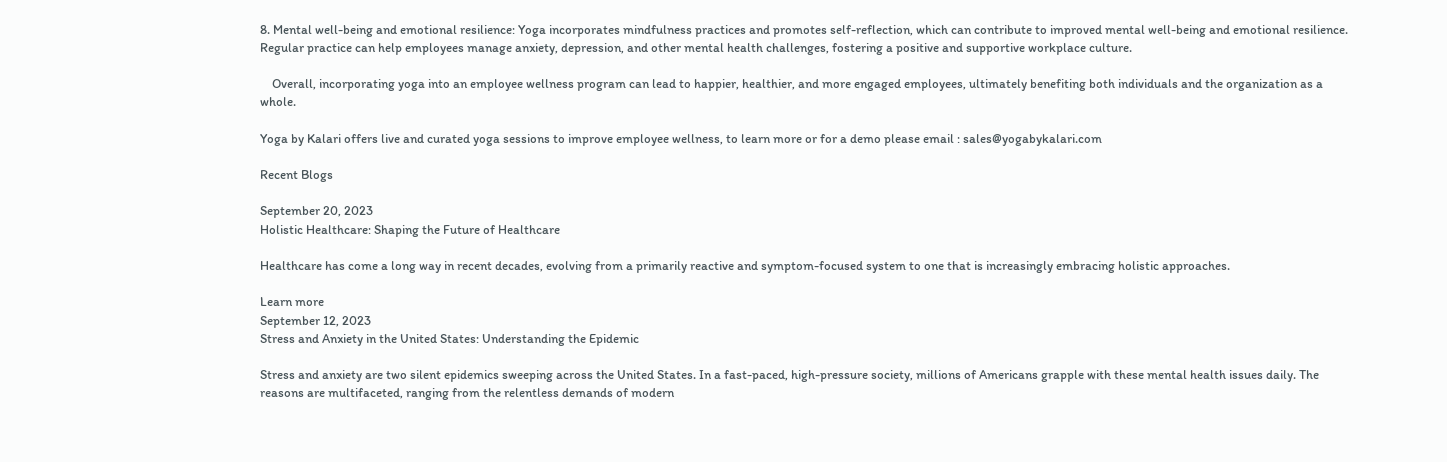8. Mental well-being and emotional resilience: Yoga incorporates mindfulness practices and promotes self-reflection, which can contribute to improved mental well-being and emotional resilience. Regular practice can help employees manage anxiety, depression, and other mental health challenges, fostering a positive and supportive workplace culture.

    Overall, incorporating yoga into an employee wellness program can lead to happier, healthier, and more engaged employees, ultimately benefiting both individuals and the organization as a whole.

Yoga by Kalari offers live and curated yoga sessions to improve employee wellness, to learn more or for a demo please email : sales@yogabykalari.com

Recent Blogs

September 20, 2023
Holistic Healthcare: Shaping the Future of Healthcare

Healthcare has come a long way in recent decades, evolving from a primarily reactive and symptom-focused system to one that is increasingly embracing holistic approaches.

Learn more
September 12, 2023
Stress and Anxiety in the United States: Understanding the Epidemic

Stress and anxiety are two silent epidemics sweeping across the United States. In a fast-paced, high-pressure society, millions of Americans grapple with these mental health issues daily. The reasons are multifaceted, ranging from the relentless demands of modern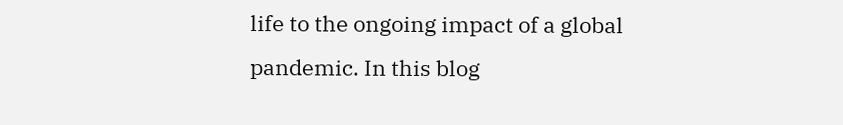life to the ongoing impact of a global pandemic. In this blog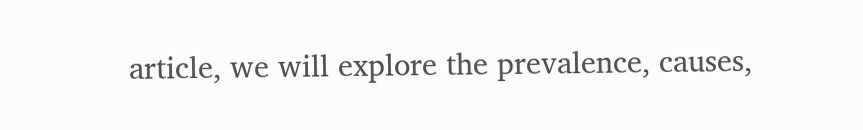article, we will explore the prevalence, causes,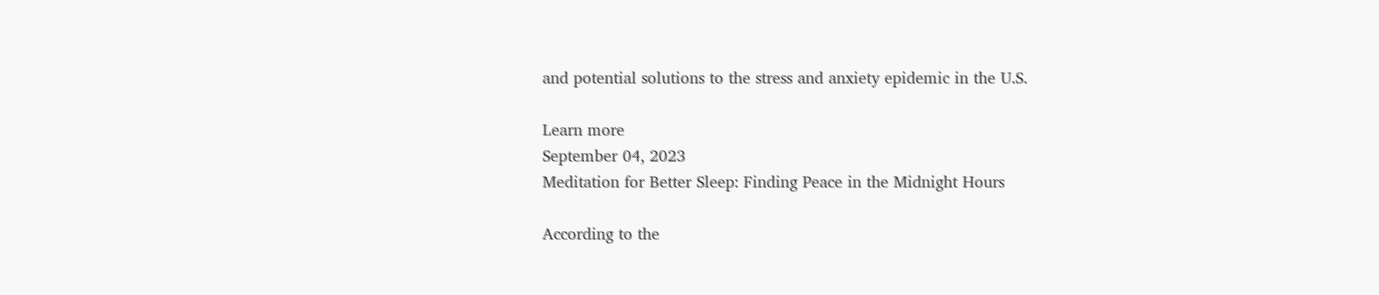and potential solutions to the stress and anxiety epidemic in the U.S.

Learn more
September 04, 2023
Meditation for Better Sleep: Finding Peace in the Midnight Hours

According to the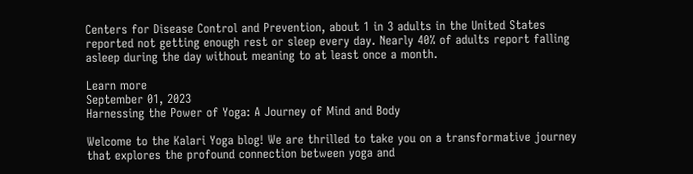Centers for Disease Control and Prevention, about 1 in 3 adults in the United States reported not getting enough rest or sleep every day. Nearly 40% of adults report falling asleep during the day without meaning to at least once a month.

Learn more
September 01, 2023
Harnessing the Power of Yoga: A Journey of Mind and Body

Welcome to the Kalari Yoga blog! We are thrilled to take you on a transformative journey that explores the profound connection between yoga and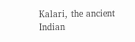Kalari, the ancient Indian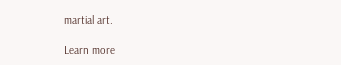martial art.

Learn more